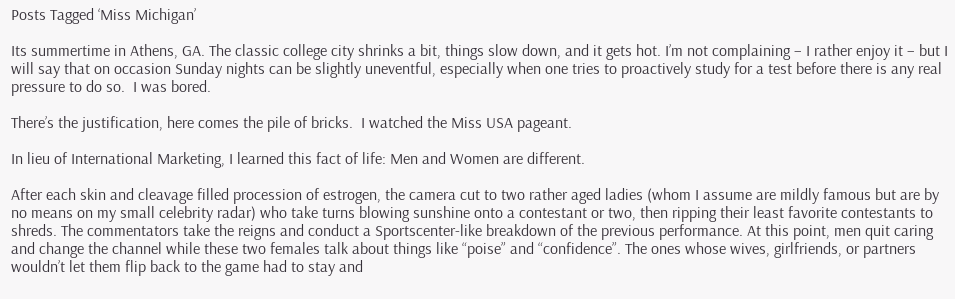Posts Tagged ‘Miss Michigan’

Its summertime in Athens, GA. The classic college city shrinks a bit, things slow down, and it gets hot. I’m not complaining – I rather enjoy it – but I will say that on occasion Sunday nights can be slightly uneventful, especially when one tries to proactively study for a test before there is any real pressure to do so.  I was bored.

There’s the justification, here comes the pile of bricks.  I watched the Miss USA pageant.

In lieu of International Marketing, I learned this fact of life: Men and Women are different.

After each skin and cleavage filled procession of estrogen, the camera cut to two rather aged ladies (whom I assume are mildly famous but are by no means on my small celebrity radar) who take turns blowing sunshine onto a contestant or two, then ripping their least favorite contestants to shreds. The commentators take the reigns and conduct a Sportscenter-like breakdown of the previous performance. At this point, men quit caring and change the channel while these two females talk about things like “poise” and “confidence”. The ones whose wives, girlfriends, or partners wouldn’t let them flip back to the game had to stay and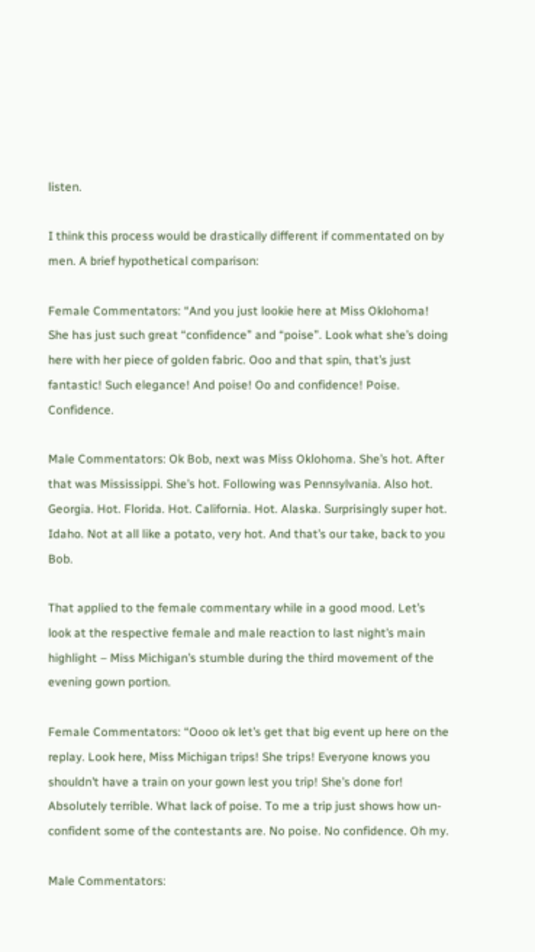listen.

I think this process would be drastically different if commentated on by men. A brief hypothetical comparison:

Female Commentators: “And you just lookie here at Miss Oklohoma! She has just such great “confidence” and “poise”. Look what she’s doing here with her piece of golden fabric. Ooo and that spin, that’s just fantastic! Such elegance! And poise! Oo and confidence! Poise. Confidence.

Male Commentators: Ok Bob, next was Miss Oklohoma. She’s hot. After that was Mississippi. She’s hot. Following was Pennsylvania. Also hot. Georgia. Hot. Florida. Hot. California. Hot. Alaska. Surprisingly super hot. Idaho. Not at all like a potato, very hot. And that’s our take, back to you Bob.

That applied to the female commentary while in a good mood. Let’s look at the respective female and male reaction to last night’s main highlight – Miss Michigan’s stumble during the third movement of the evening gown portion.

Female Commentators: “Oooo ok let’s get that big event up here on the replay. Look here, Miss Michigan trips! She trips! Everyone knows you shouldn’t have a train on your gown lest you trip! She’s done for! Absolutely terrible. What lack of poise. To me a trip just shows how un-confident some of the contestants are. No poise. No confidence. Oh my.

Male Commentators: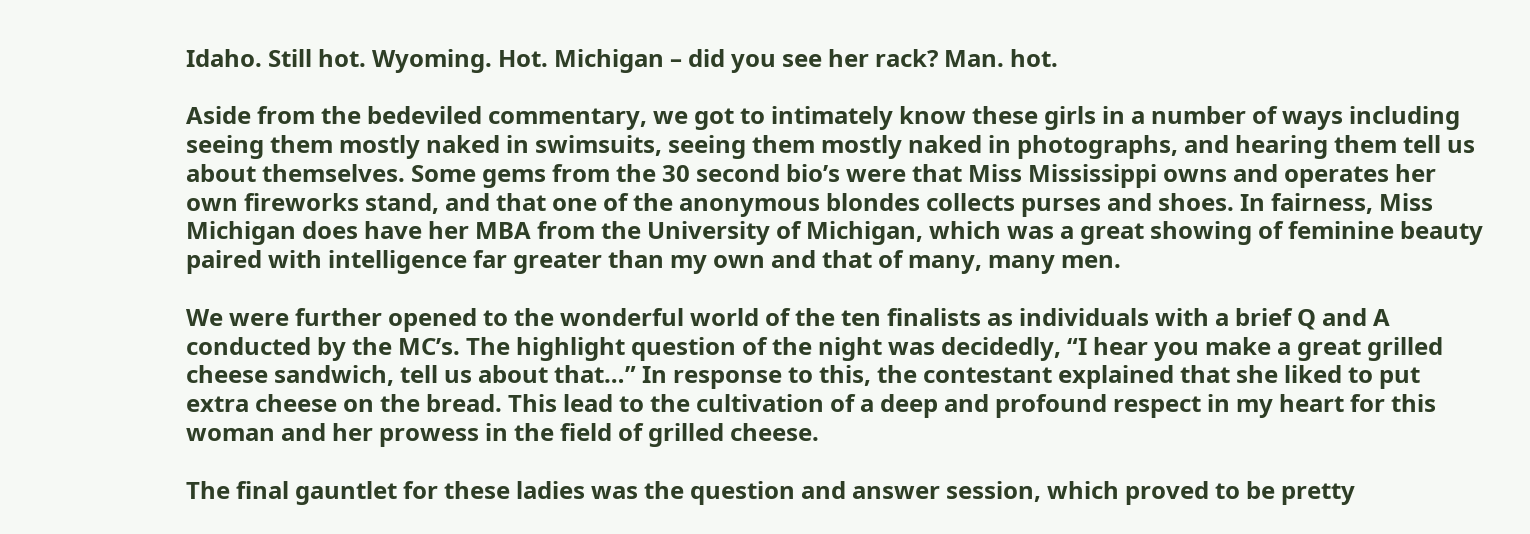Idaho. Still hot. Wyoming. Hot. Michigan – did you see her rack? Man. hot.

Aside from the bedeviled commentary, we got to intimately know these girls in a number of ways including seeing them mostly naked in swimsuits, seeing them mostly naked in photographs, and hearing them tell us about themselves. Some gems from the 30 second bio’s were that Miss Mississippi owns and operates her own fireworks stand, and that one of the anonymous blondes collects purses and shoes. In fairness, Miss Michigan does have her MBA from the University of Michigan, which was a great showing of feminine beauty paired with intelligence far greater than my own and that of many, many men.

We were further opened to the wonderful world of the ten finalists as individuals with a brief Q and A conducted by the MC’s. The highlight question of the night was decidedly, “I hear you make a great grilled cheese sandwich, tell us about that…” In response to this, the contestant explained that she liked to put extra cheese on the bread. This lead to the cultivation of a deep and profound respect in my heart for this woman and her prowess in the field of grilled cheese.

The final gauntlet for these ladies was the question and answer session, which proved to be pretty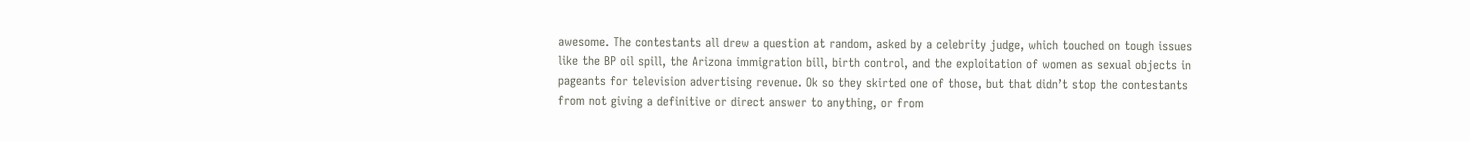awesome. The contestants all drew a question at random, asked by a celebrity judge, which touched on tough issues like the BP oil spill, the Arizona immigration bill, birth control, and the exploitation of women as sexual objects in pageants for television advertising revenue. Ok so they skirted one of those, but that didn’t stop the contestants from not giving a definitive or direct answer to anything, or from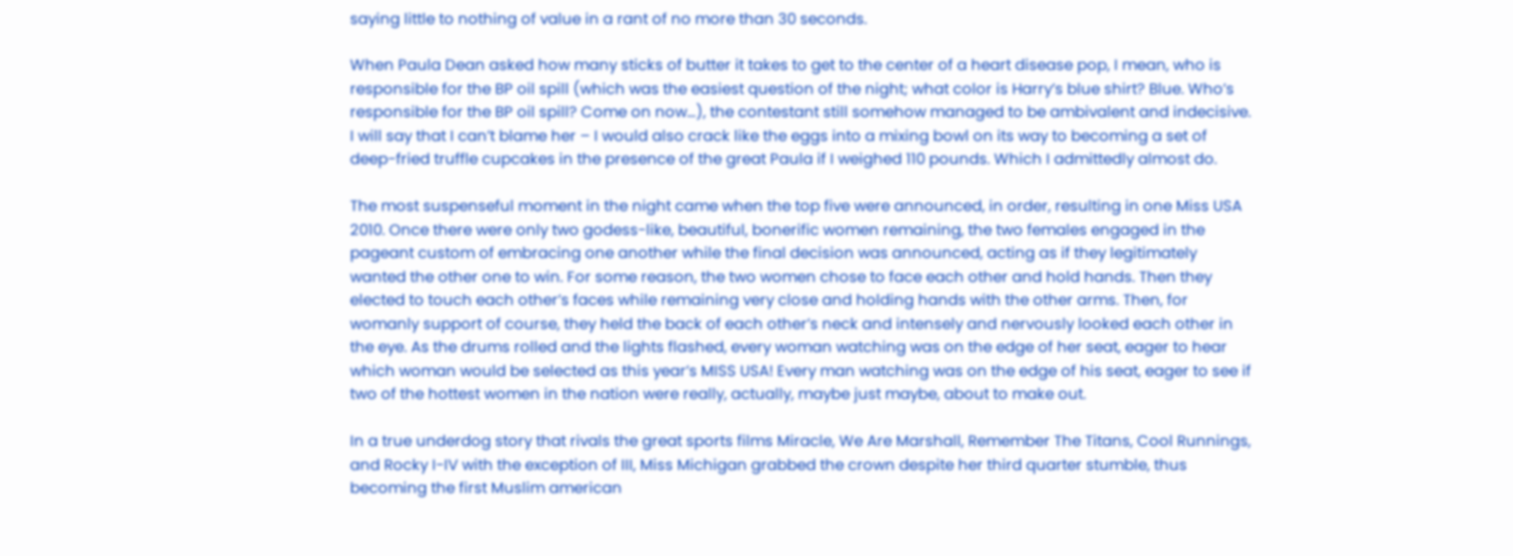saying little to nothing of value in a rant of no more than 30 seconds.

When Paula Dean asked how many sticks of butter it takes to get to the center of a heart disease pop, I mean, who is responsible for the BP oil spill (which was the easiest question of the night; what color is Harry’s blue shirt? Blue. Who’s responsible for the BP oil spill? Come on now…), the contestant still somehow managed to be ambivalent and indecisive. I will say that I can’t blame her – I would also crack like the eggs into a mixing bowl on its way to becoming a set of deep-fried truffle cupcakes in the presence of the great Paula if I weighed 110 pounds. Which I admittedly almost do.

The most suspenseful moment in the night came when the top five were announced, in order, resulting in one Miss USA 2010. Once there were only two godess-like, beautiful, bonerific women remaining, the two females engaged in the pageant custom of embracing one another while the final decision was announced, acting as if they legitimately wanted the other one to win. For some reason, the two women chose to face each other and hold hands. Then they elected to touch each other’s faces while remaining very close and holding hands with the other arms. Then, for womanly support of course, they held the back of each other’s neck and intensely and nervously looked each other in the eye. As the drums rolled and the lights flashed, every woman watching was on the edge of her seat, eager to hear which woman would be selected as this year’s MISS USA! Every man watching was on the edge of his seat, eager to see if two of the hottest women in the nation were really, actually, maybe just maybe, about to make out.

In a true underdog story that rivals the great sports films Miracle, We Are Marshall, Remember The Titans, Cool Runnings, and Rocky I-IV with the exception of III, Miss Michigan grabbed the crown despite her third quarter stumble, thus becoming the first Muslim american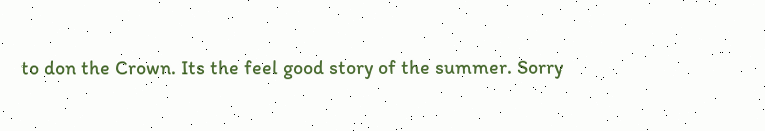to don the Crown. Its the feel good story of the summer. Sorry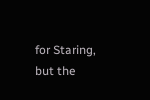for Staring, but the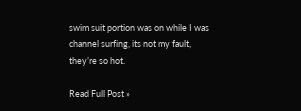swim suit portion was on while I was channel surfing, its not my fault, they’re so hot.

Read Full Post »